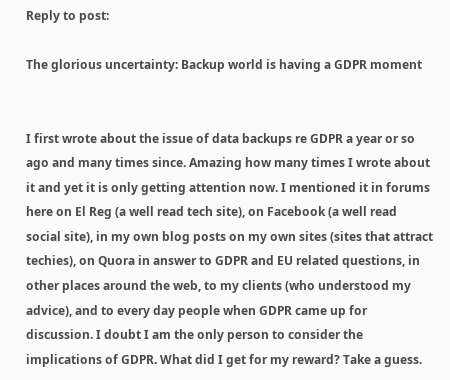Reply to post:

The glorious uncertainty: Backup world is having a GDPR moment


I first wrote about the issue of data backups re GDPR a year or so ago and many times since. Amazing how many times I wrote about it and yet it is only getting attention now. I mentioned it in forums here on El Reg (a well read tech site), on Facebook (a well read social site), in my own blog posts on my own sites (sites that attract techies), on Quora in answer to GDPR and EU related questions, in other places around the web, to my clients (who understood my advice), and to every day people when GDPR came up for discussion. I doubt I am the only person to consider the implications of GDPR. What did I get for my reward? Take a guess.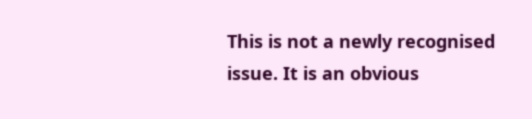This is not a newly recognised issue. It is an obvious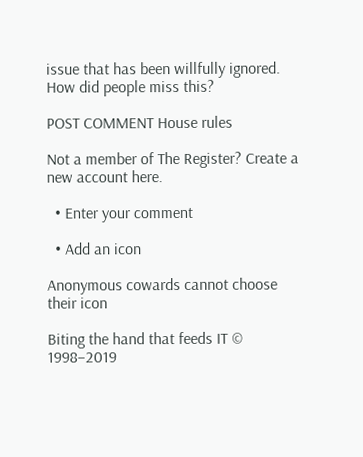issue that has been willfully ignored. How did people miss this?

POST COMMENT House rules

Not a member of The Register? Create a new account here.

  • Enter your comment

  • Add an icon

Anonymous cowards cannot choose their icon

Biting the hand that feeds IT © 1998–2019